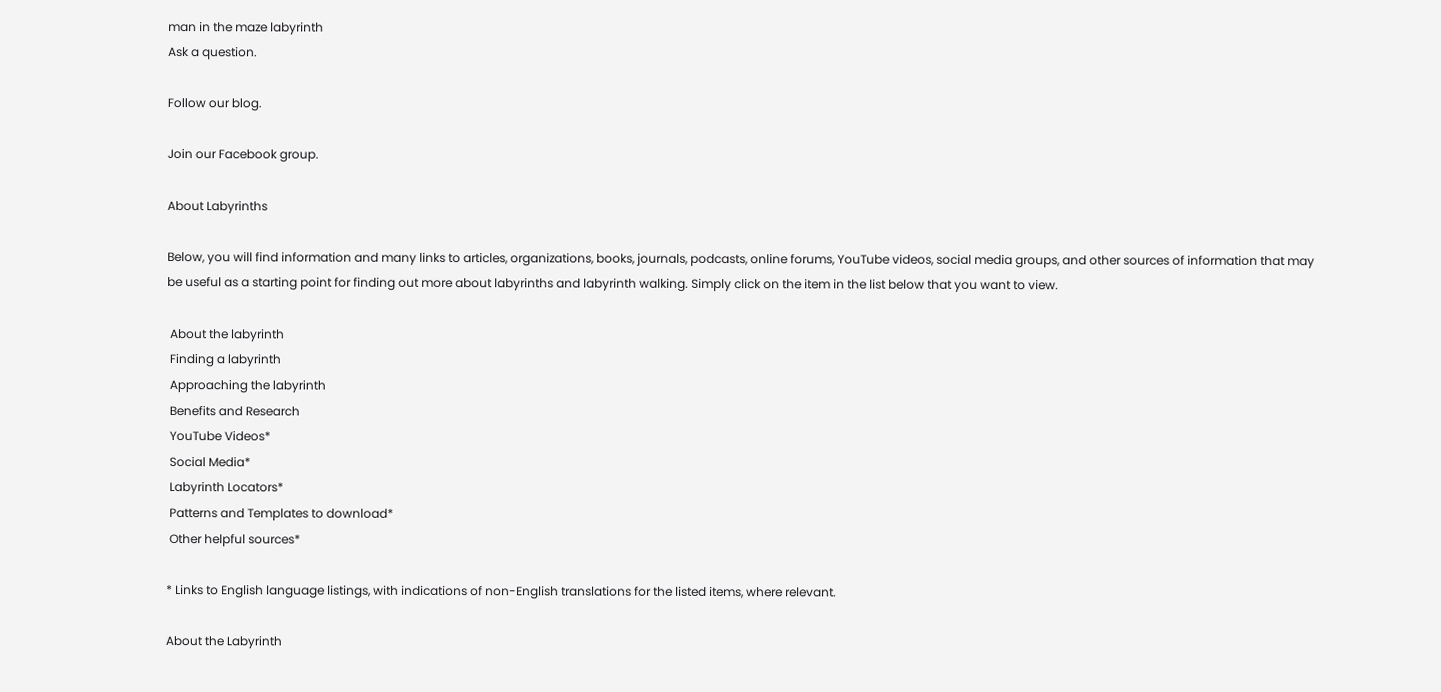man in the maze labyrinth
Ask a question.

Follow our blog.

Join our Facebook group.

About Labyrinths

Below, you will find information and many links to articles, organizations, books, journals, podcasts, online forums, YouTube videos, social media groups, and other sources of information that may be useful as a starting point for finding out more about labyrinths and labyrinth walking. Simply click on the item in the list below that you want to view.

 About the labyrinth
 Finding a labyrinth
 Approaching the labyrinth
 Benefits and Research
 YouTube Videos*
 Social Media*
 Labyrinth Locators*
 Patterns and Templates to download*
 Other helpful sources*

* Links to English language listings, with indications of non-English translations for the listed items, where relevant.

About the Labyrinth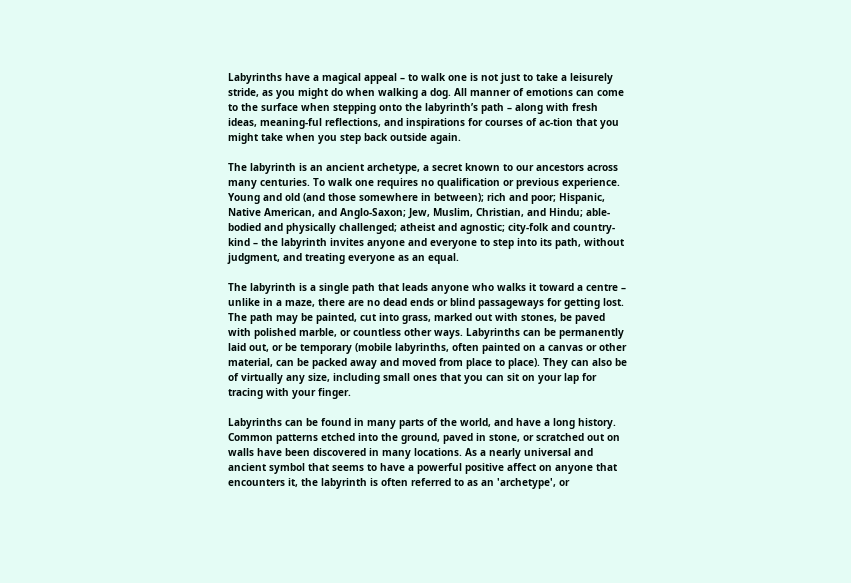Labyrinths have a magical appeal – to walk one is not just to take a leisurely stride, as you might do when walking a dog. All manner of emotions can come to the surface when stepping onto the labyrinth’s path – along with fresh ideas, meaning-ful reflections, and inspirations for courses of ac-tion that you might take when you step back outside again.

The labyrinth is an ancient archetype, a secret known to our ancestors across many centuries. To walk one requires no qualification or previous experience. Young and old (and those somewhere in between); rich and poor; Hispanic, Native American, and Anglo-Saxon; Jew, Muslim, Christian, and Hindu; able-bodied and physically challenged; atheist and agnostic; city-folk and country-kind – the labyrinth invites anyone and everyone to step into its path, without judgment, and treating everyone as an equal.

The labyrinth is a single path that leads anyone who walks it toward a centre – unlike in a maze, there are no dead ends or blind passageways for getting lost. The path may be painted, cut into grass, marked out with stones, be paved with polished marble, or countless other ways. Labyrinths can be permanently laid out, or be temporary (mobile labyrinths, often painted on a canvas or other material, can be packed away and moved from place to place). They can also be of virtually any size, including small ones that you can sit on your lap for tracing with your finger.

Labyrinths can be found in many parts of the world, and have a long history. Common patterns etched into the ground, paved in stone, or scratched out on walls have been discovered in many locations. As a nearly universal and ancient symbol that seems to have a powerful positive affect on anyone that encounters it, the labyrinth is often referred to as an 'archetype', or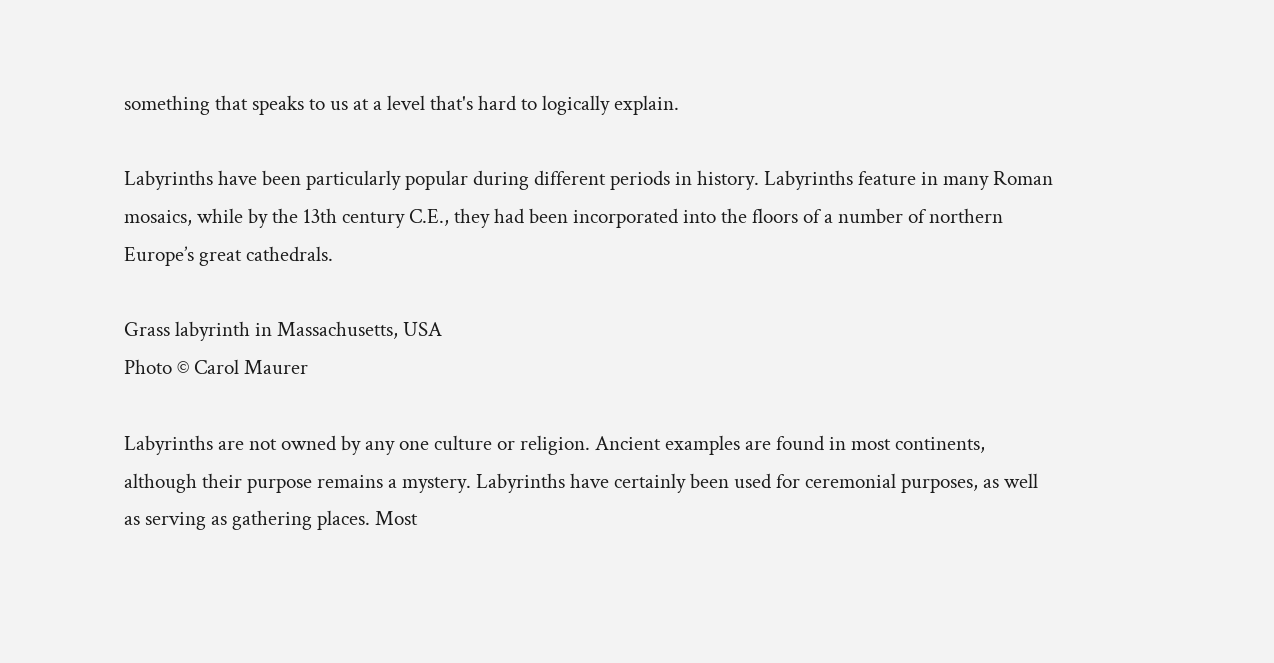something that speaks to us at a level that's hard to logically explain.

Labyrinths have been particularly popular during different periods in history. Labyrinths feature in many Roman mosaics, while by the 13th century C.E., they had been incorporated into the floors of a number of northern Europe’s great cathedrals.

Grass labyrinth in Massachusetts, USA
Photo © Carol Maurer

Labyrinths are not owned by any one culture or religion. Ancient examples are found in most continents, although their purpose remains a mystery. Labyrinths have certainly been used for ceremonial purposes, as well as serving as gathering places. Most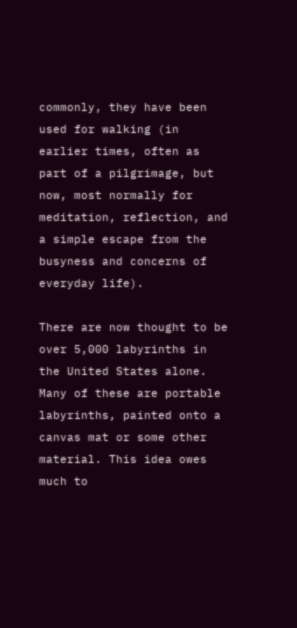commonly, they have been used for walking (in earlier times, often as part of a pilgrimage, but now, most normally for meditation, reflection, and a simple escape from the busyness and concerns of everyday life).

There are now thought to be over 5,000 labyrinths in the United States alone. Many of these are portable labyrinths, painted onto a canvas mat or some other material. This idea owes much to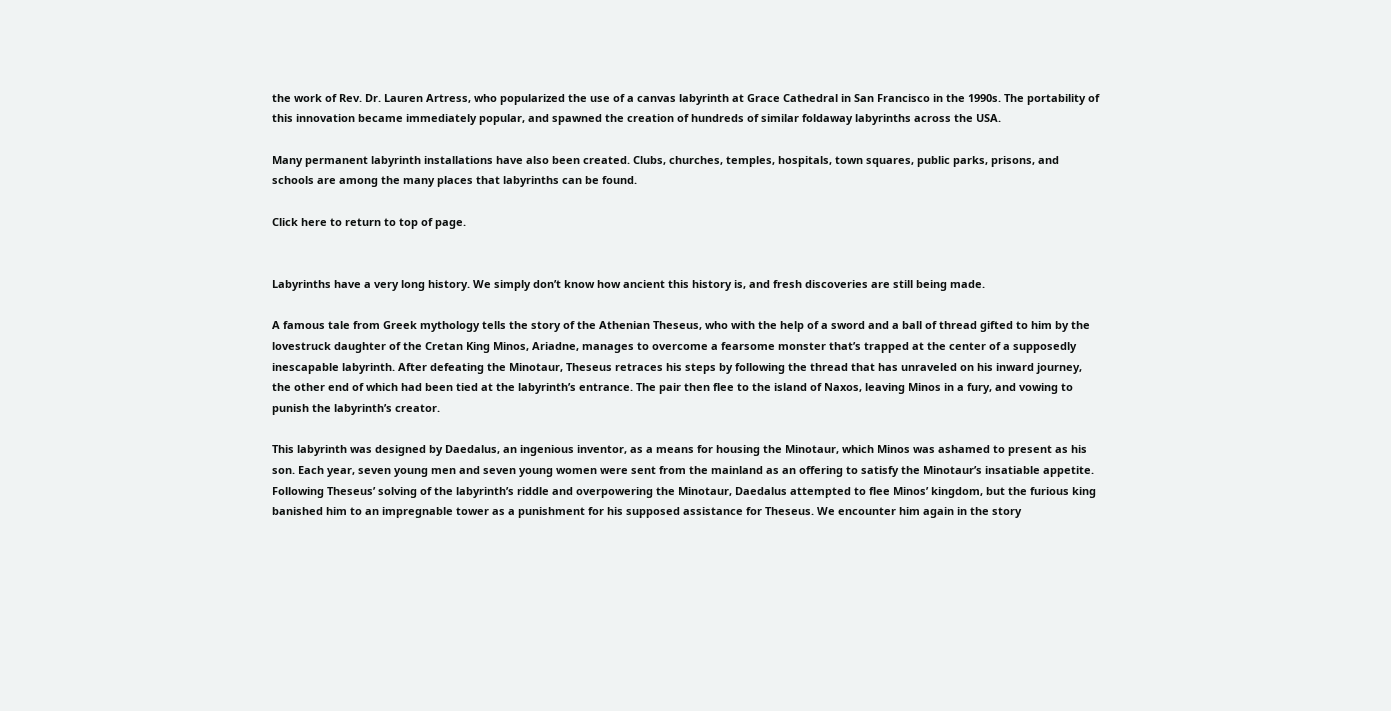the work of Rev. Dr. Lauren Artress, who popularized the use of a canvas labyrinth at Grace Cathedral in San Francisco in the 1990s. The portability of this innovation became immediately popular, and spawned the creation of hundreds of similar foldaway labyrinths across the USA.

Many permanent labyrinth installations have also been created. Clubs, churches, temples, hospitals, town squares, public parks, prisons, and schools are among the many places that labyrinths can be found.

Click here to return to top of page.


Labyrinths have a very long history. We simply don’t know how ancient this history is, and fresh discoveries are still being made.

A famous tale from Greek mythology tells the story of the Athenian Theseus, who with the help of a sword and a ball of thread gifted to him by the lovestruck daughter of the Cretan King Minos, Ariadne, manages to overcome a fearsome monster that’s trapped at the center of a supposedly inescapable labyrinth. After defeating the Minotaur, Theseus retraces his steps by following the thread that has unraveled on his inward journey, the other end of which had been tied at the labyrinth’s entrance. The pair then flee to the island of Naxos, leaving Minos in a fury, and vowing to punish the labyrinth’s creator.

This labyrinth was designed by Daedalus, an ingenious inventor, as a means for housing the Minotaur, which Minos was ashamed to present as his son. Each year, seven young men and seven young women were sent from the mainland as an offering to satisfy the Minotaur’s insatiable appetite. Following Theseus’ solving of the labyrinth’s riddle and overpowering the Minotaur, Daedalus attempted to flee Minos’ kingdom, but the furious king banished him to an impregnable tower as a punishment for his supposed assistance for Theseus. We encounter him again in the story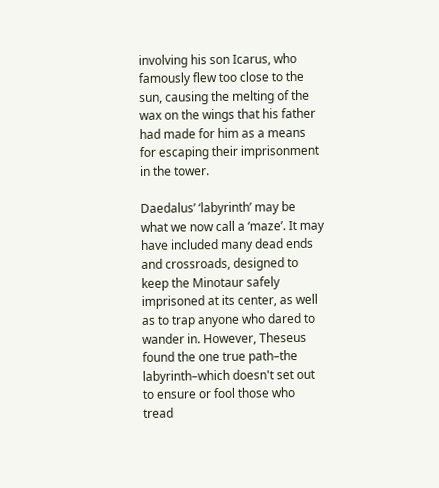involving his son Icarus, who famously flew too close to the sun, causing the melting of the wax on the wings that his father had made for him as a means for escaping their imprisonment in the tower.

Daedalus’ ‘labyrinth’ may be what we now call a ‘maze’. It may have included many dead ends and crossroads, designed to keep the Minotaur safely imprisoned at its center, as well as to trap anyone who dared to wander in. However, Theseus found the one true path–the labyrinth–which doesn't set out to ensure or fool those who tread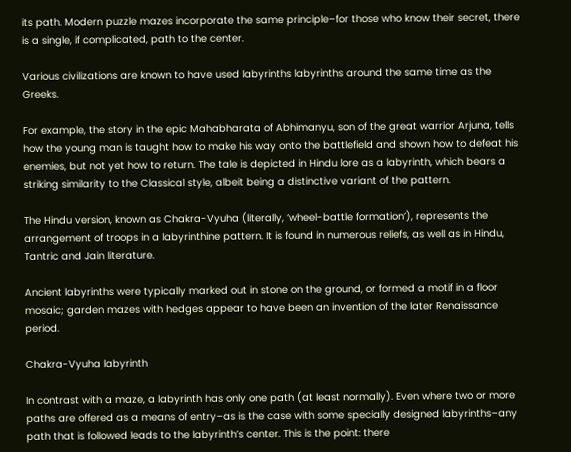its path. Modern puzzle mazes incorporate the same principle–for those who know their secret, there is a single, if complicated, path to the center.

Various civilizations are known to have used labyrinths labyrinths around the same time as the Greeks.

For example, the story in the epic Mahabharata of Abhimanyu, son of the great warrior Arjuna, tells how the young man is taught how to make his way onto the battlefield and shown how to defeat his enemies, but not yet how to return. The tale is depicted in Hindu lore as a labyrinth, which bears a striking similarity to the Classical style, albeit being a distinctive variant of the pattern.

The Hindu version, known as Chakra-Vyuha (literally, ‘wheel-battle formation’), represents the arrangement of troops in a labyrinthine pattern. It is found in numerous reliefs, as well as in Hindu, Tantric and Jain literature.

Ancient labyrinths were typically marked out in stone on the ground, or formed a motif in a floor mosaic; garden mazes with hedges appear to have been an invention of the later Renaissance period.

Chakra-Vyuha labyrinth

In contrast with a maze, a labyrinth has only one path (at least normally). Even where two or more paths are offered as a means of entry–as is the case with some specially designed labyrinths–any path that is followed leads to the labyrinth’s center. This is the point: there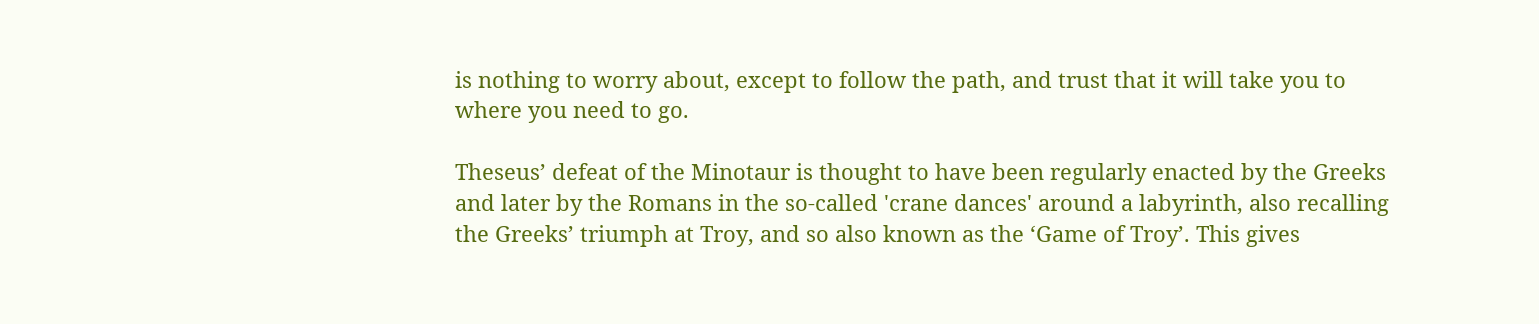is nothing to worry about, except to follow the path, and trust that it will take you to where you need to go.

Theseus’ defeat of the Minotaur is thought to have been regularly enacted by the Greeks and later by the Romans in the so-called 'crane dances' around a labyrinth, also recalling the Greeks’ triumph at Troy, and so also known as the ‘Game of Troy’. This gives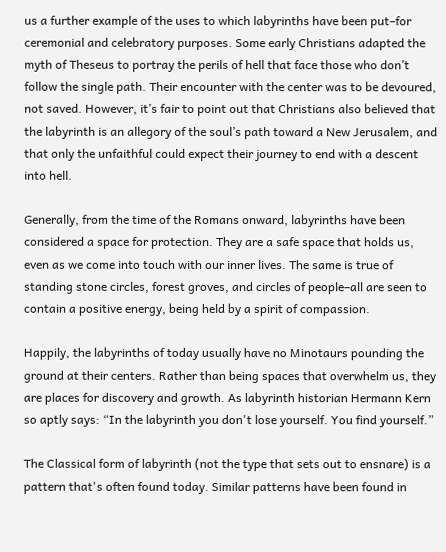us a further example of the uses to which labyrinths have been put–for ceremonial and celebratory purposes. Some early Christians adapted the myth of Theseus to portray the perils of hell that face those who don’t follow the single path. Their encounter with the center was to be devoured, not saved. However, it’s fair to point out that Christians also believed that the labyrinth is an allegory of the soul’s path toward a New Jerusalem, and that only the unfaithful could expect their journey to end with a descent into hell.

Generally, from the time of the Romans onward, labyrinths have been considered a space for protection. They are a safe space that holds us, even as we come into touch with our inner lives. The same is true of standing stone circles, forest groves, and circles of people–all are seen to contain a positive energy, being held by a spirit of compassion.

Happily, the labyrinths of today usually have no Minotaurs pounding the ground at their centers. Rather than being spaces that overwhelm us, they are places for discovery and growth. As labyrinth historian Hermann Kern so aptly says: “In the labyrinth you don't lose yourself. You find yourself.”

The Classical form of labyrinth (not the type that sets out to ensnare) is a pattern that's often found today. Similar patterns have been found in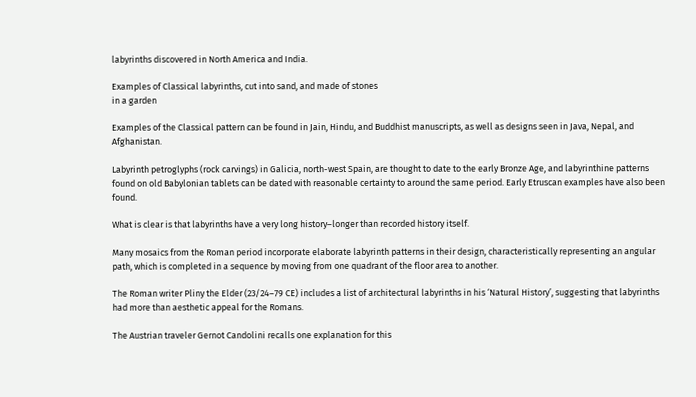labyrinths discovered in North America and India.

Examples of Classical labyrinths, cut into sand, and made of stones
in a garden

Examples of the Classical pattern can be found in Jain, Hindu, and Buddhist manuscripts, as well as designs seen in Java, Nepal, and Afghanistan.

Labyrinth petroglyphs (rock carvings) in Galicia, north-west Spain, are thought to date to the early Bronze Age, and labyrinthine patterns found on old Babylonian tablets can be dated with reasonable certainty to around the same period. Early Etruscan examples have also been found.

What is clear is that labyrinths have a very long history–longer than recorded history itself.

Many mosaics from the Roman period incorporate elaborate labyrinth patterns in their design, characteristically representing an angular path, which is completed in a sequence by moving from one quadrant of the floor area to another.

The Roman writer Pliny the Elder (23/24–79 CE) includes a list of architectural labyrinths in his ‘Natural History’, suggesting that labyrinths had more than aesthetic appeal for the Romans.

The Austrian traveler Gernot Candolini recalls one explanation for this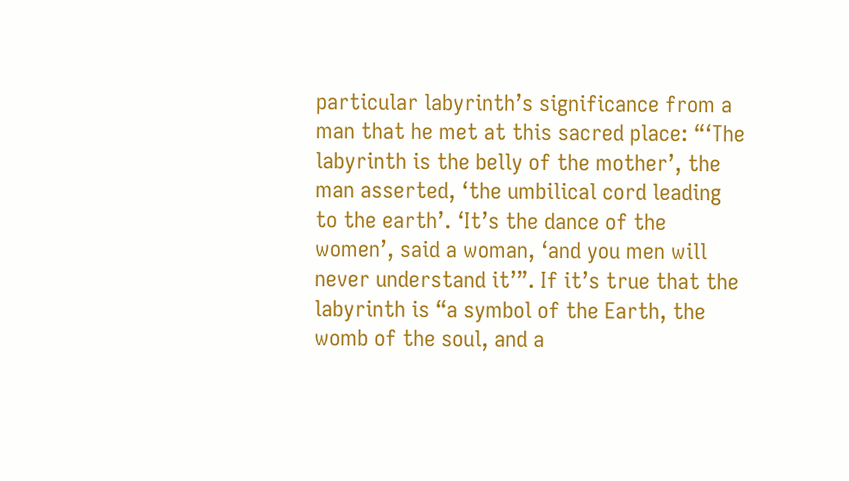particular labyrinth’s significance from a man that he met at this sacred place: “‘The labyrinth is the belly of the mother’, the man asserted, ‘the umbilical cord leading to the earth’. ‘It’s the dance of the women’, said a woman, ‘and you men will never understand it’”. If it’s true that the labyrinth is “a symbol of the Earth, the womb of the soul, and a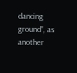dancing ground”, as another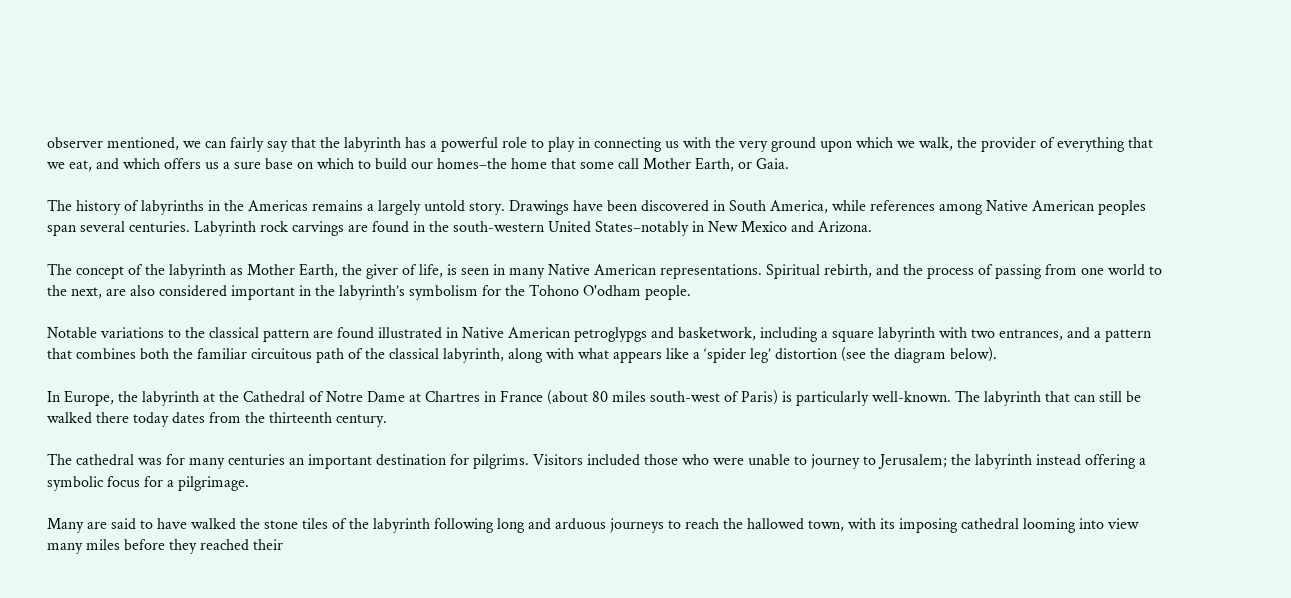observer mentioned, we can fairly say that the labyrinth has a powerful role to play in connecting us with the very ground upon which we walk, the provider of everything that we eat, and which offers us a sure base on which to build our homes–the home that some call Mother Earth, or Gaia.

The history of labyrinths in the Americas remains a largely untold story. Drawings have been discovered in South America, while references among Native American peoples span several centuries. Labyrinth rock carvings are found in the south-western United States–notably in New Mexico and Arizona.

The concept of the labyrinth as Mother Earth, the giver of life, is seen in many Native American representations. Spiritual rebirth, and the process of passing from one world to the next, are also considered important in the labyrinth’s symbolism for the Tohono O'odham people.

Notable variations to the classical pattern are found illustrated in Native American petroglypgs and basketwork, including a square labyrinth with two entrances, and a pattern that combines both the familiar circuitous path of the classical labyrinth, along with what appears like a ‘spider leg’ distortion (see the diagram below).

In Europe, the labyrinth at the Cathedral of Notre Dame at Chartres in France (about 80 miles south-west of Paris) is particularly well-known. The labyrinth that can still be walked there today dates from the thirteenth century.

The cathedral was for many centuries an important destination for pilgrims. Visitors included those who were unable to journey to Jerusalem; the labyrinth instead offering a symbolic focus for a pilgrimage.

Many are said to have walked the stone tiles of the labyrinth following long and arduous journeys to reach the hallowed town, with its imposing cathedral looming into view many miles before they reached their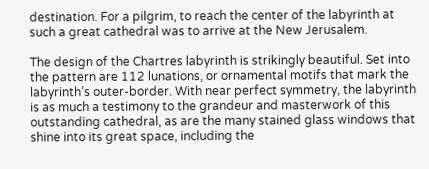destination. For a pilgrim, to reach the center of the labyrinth at such a great cathedral was to arrive at the New Jerusalem.

The design of the Chartres labyrinth is strikingly beautiful. Set into the pattern are 112 lunations, or ornamental motifs that mark the labyrinth’s outer-border. With near perfect symmetry, the labyrinth is as much a testimony to the grandeur and masterwork of this outstanding cathedral, as are the many stained glass windows that shine into its great space, including the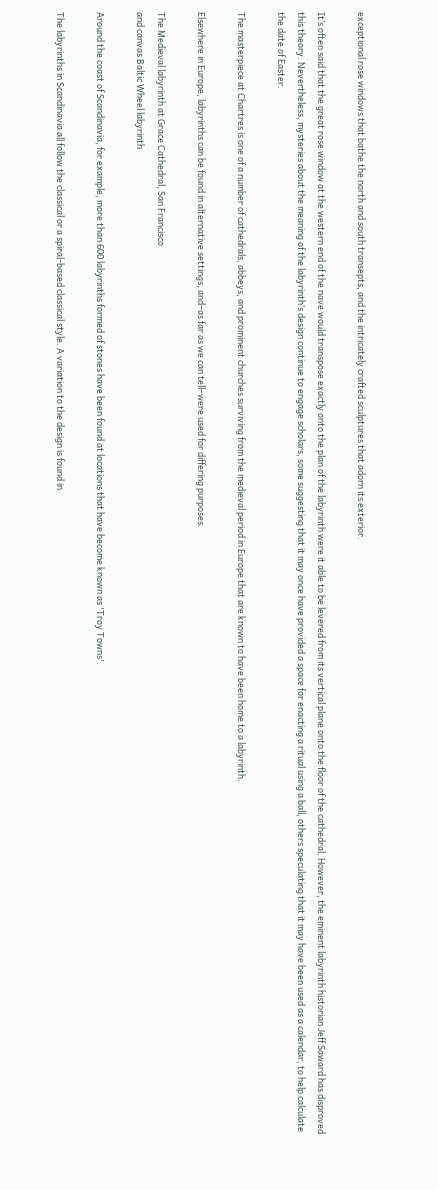exceptional rose windows that bathe the north and south transepts, and the intricately crafted sculptures that adorn its exterior.

It’s often said that the great rose window at the western end of the nave would transpose exactly onto the plan of the labyrinth were it able to be levered from its vertical plane onto the floor of the cathedral. However, the eminent labyrinth historian Jeff Saward has disproved this theory. Nevertheless, mysteries about the meaning of the labyrinth’s design continue to engage scholars, some suggesting that it may once have provided a space for enacting a ritual using a ball, others speculating that it may have been used as a calendar, to help calculate the date of Easter.

The masterpiece at Chartres is one of a number of cathedrals, abbeys, and prominent churches surviving from the medieval period in Europe that are known to have been home to a labyrinth.

Elsewhere in Europe, labyrinths can be found in alternative settings, and–as far as we can tell–were used for differing purposes.

The Medieval labyrinth at Grace Cathedral, San Francisco
and canvas Baltic Wheel labyrinth

Around the coast of Scandinavia, for example, more than 600 labyrinths formed of stones have been found at locations that have become known as 'Troy Towns'.

The labyrinths in Scandinavia all follow the classical or a spiral-based classical style. A variation to the design is found in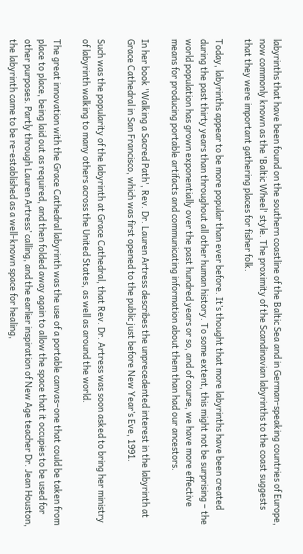labyrinths that have been found on the southern coastline of the Baltic Sea and in German-speaking countries of Europe, now commonly known as the 'Baltic Wheel' style. The proximity of the Scandinavian labyrinths to the coast suggests that they were important gathering places for fisher folk.

Today, labyrinths appear to be more popular than ever before. It’s thought that more labyrinths have been created during the past thirty years than throughout all other human history. To some extent, this might not be surprising – the world population has grown exponentially over the past hundred years or so, and of course, we have more effective means for producing portable artifacts and communicating information about them than had our ancestors.

In her book 'Walking a Sacred Path', Rev. Dr. Lauren Artress describes the unprecedented interest in the labyrinth at Grace Cathedral in San Francisco, which was first opened to the public just before New Year’s Eve, 1991.

Such was the popularity of the labyrinth at Grace Cathedral, that Rev. Dr. Artress was soon asked to bring her ministry of labyrinth walking to many others across the United States, as well as around the world.

The great innovation with the Grace Cathedral labyrinth was the use of a portable canvas–one that could be taken from place to place, being laid out as required, and then folded away again to allow the space that it occupies to be used for other purposes. Partly through Lauren Artress’ calling, and the earlier inspiration of New Age teacher Dr. Jean Houston, the labyrinth came to be re-established as a well-known space for healing,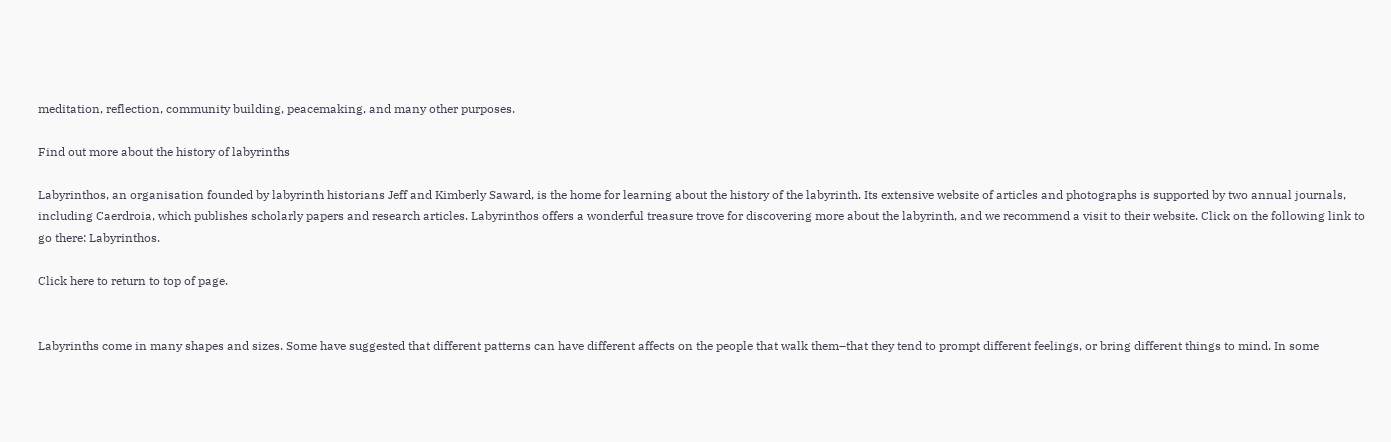meditation, reflection, community building, peacemaking, and many other purposes.

Find out more about the history of labyrinths

Labyrinthos, an organisation founded by labyrinth historians Jeff and Kimberly Saward, is the home for learning about the history of the labyrinth. Its extensive website of articles and photographs is supported by two annual journals, including Caerdroia, which publishes scholarly papers and research articles. Labyrinthos offers a wonderful treasure trove for discovering more about the labyrinth, and we recommend a visit to their website. Click on the following link to go there: Labyrinthos.

Click here to return to top of page.


Labyrinths come in many shapes and sizes. Some have suggested that different patterns can have different affects on the people that walk them–that they tend to prompt different feelings, or bring different things to mind. In some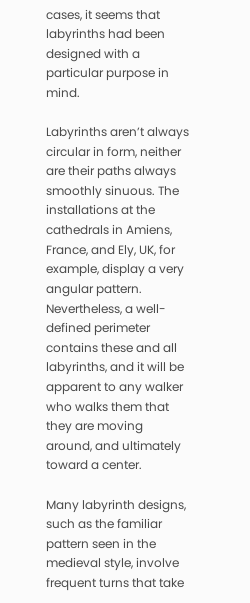cases, it seems that labyrinths had been designed with a particular purpose in mind.

Labyrinths aren’t always circular in form, neither are their paths always smoothly sinuous. The installations at the cathedrals in Amiens, France, and Ely, UK, for example, display a very angular pattern. Nevertheless, a well-defined perimeter contains these and all labyrinths, and it will be apparent to any walker who walks them that they are moving around, and ultimately toward a center.

Many labyrinth designs, such as the familiar pattern seen in the medieval style, involve frequent turns that take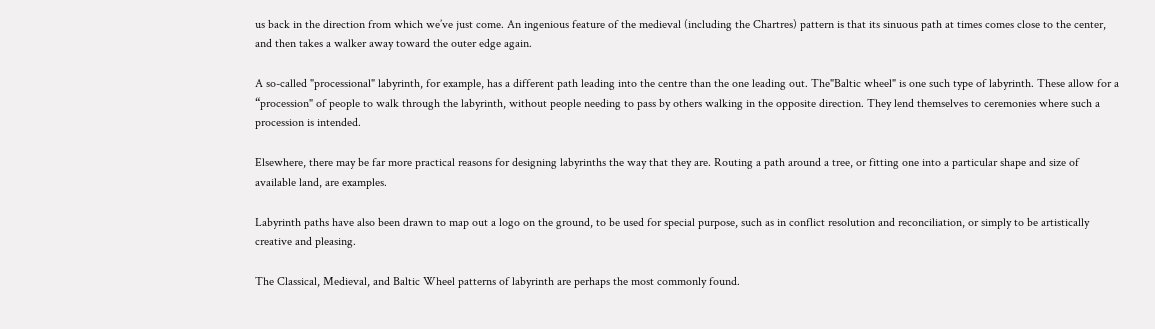us back in the direction from which we’ve just come. An ingenious feature of the medieval (including the Chartres) pattern is that its sinuous path at times comes close to the center, and then takes a walker away toward the outer edge again.

A so-called "processional" labyrinth, for example, has a different path leading into the centre than the one leading out. The"Baltic wheel" is one such type of labyrinth. These allow for a “procession" of people to walk through the labyrinth, without people needing to pass by others walking in the opposite direction. They lend themselves to ceremonies where such a procession is intended.

Elsewhere, there may be far more practical reasons for designing labyrinths the way that they are. Routing a path around a tree, or fitting one into a particular shape and size of available land, are examples.

Labyrinth paths have also been drawn to map out a logo on the ground, to be used for special purpose, such as in conflict resolution and reconciliation, or simply to be artistically creative and pleasing.

The Classical, Medieval, and Baltic Wheel patterns of labyrinth are perhaps the most commonly found.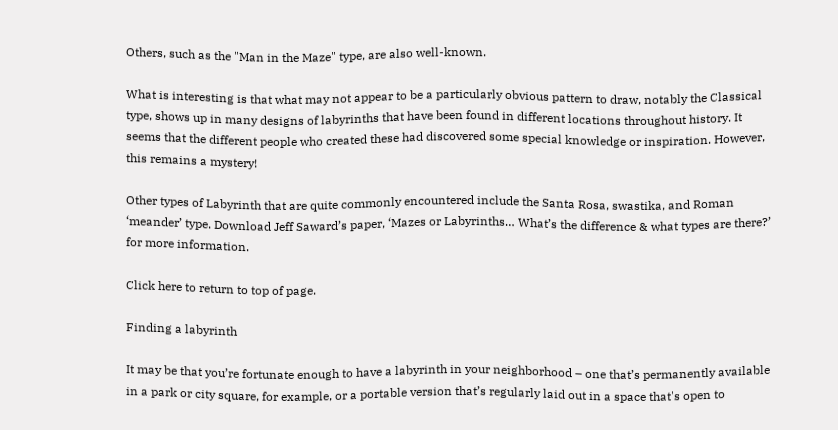Others, such as the "Man in the Maze" type, are also well-known.

What is interesting is that what may not appear to be a particularly obvious pattern to draw, notably the Classical type, shows up in many designs of labyrinths that have been found in different locations throughout history. It seems that the different people who created these had discovered some special knowledge or inspiration. However, this remains a mystery!

Other types of Labyrinth that are quite commonly encountered include the Santa Rosa, swastika, and Roman ‘meander’ type. Download Jeff Saward’s paper, ‘Mazes or Labyrinths… What’s the difference & what types are there?’ for more information.

Click here to return to top of page.

Finding a labyrinth

It may be that you’re fortunate enough to have a labyrinth in your neighborhood – one that’s permanently available in a park or city square, for example, or a portable version that’s regularly laid out in a space that's open to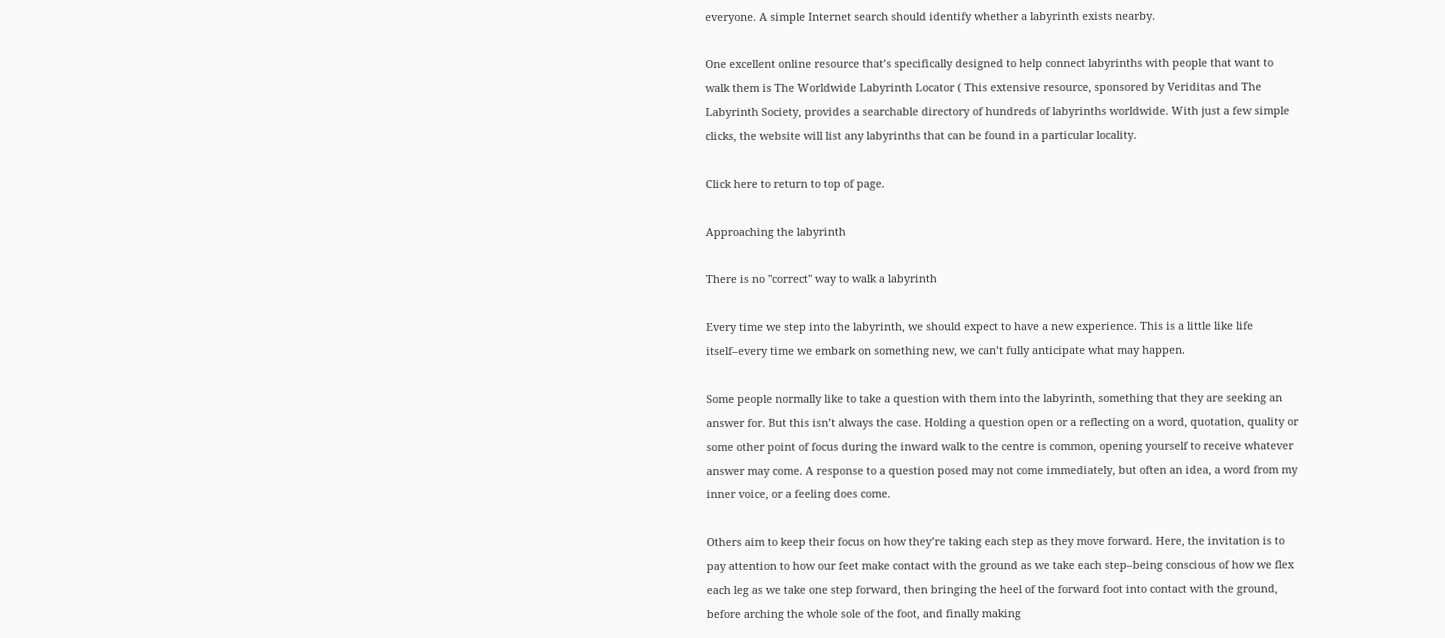everyone. A simple Internet search should identify whether a labyrinth exists nearby.

One excellent online resource that’s specifically designed to help connect labyrinths with people that want to walk them is The Worldwide Labyrinth Locator ( This extensive resource, sponsored by Veriditas and The Labyrinth Society, provides a searchable directory of hundreds of labyrinths worldwide. With just a few simple clicks, the website will list any labyrinths that can be found in a particular locality.

Click here to return to top of page.

Approaching the labyrinth

There is no "correct" way to walk a labyrinth

Every time we step into the labyrinth, we should expect to have a new experience. This is a little like life itself–every time we embark on something new, we can’t fully anticipate what may happen.

Some people normally like to take a question with them into the labyrinth, something that they are seeking an answer for. But this isn’t always the case. Holding a question open or a reflecting on a word, quotation, quality or some other point of focus during the inward walk to the centre is common, opening yourself to receive whatever answer may come. A response to a question posed may not come immediately, but often an idea, a word from my inner voice, or a feeling does come.

Others aim to keep their focus on how they’re taking each step as they move forward. Here, the invitation is to pay attention to how our feet make contact with the ground as we take each step–being conscious of how we flex each leg as we take one step forward, then bringing the heel of the forward foot into contact with the ground, before arching the whole sole of the foot, and finally making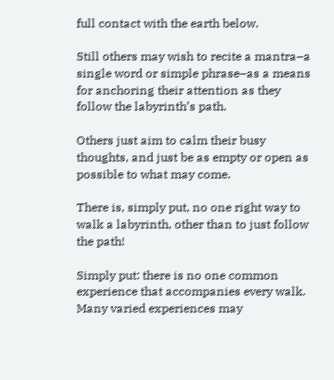full contact with the earth below.

Still others may wish to recite a mantra–a single word or simple phrase–as a means for anchoring their attention as they follow the labyrinth’s path.

Others just aim to calm their busy thoughts, and just be as empty or open as possible to what may come.

There is, simply put, no one right way to walk a labyrinth, other than to just follow the path!

Simply put: there is no one common experience that accompanies every walk. Many varied experiences may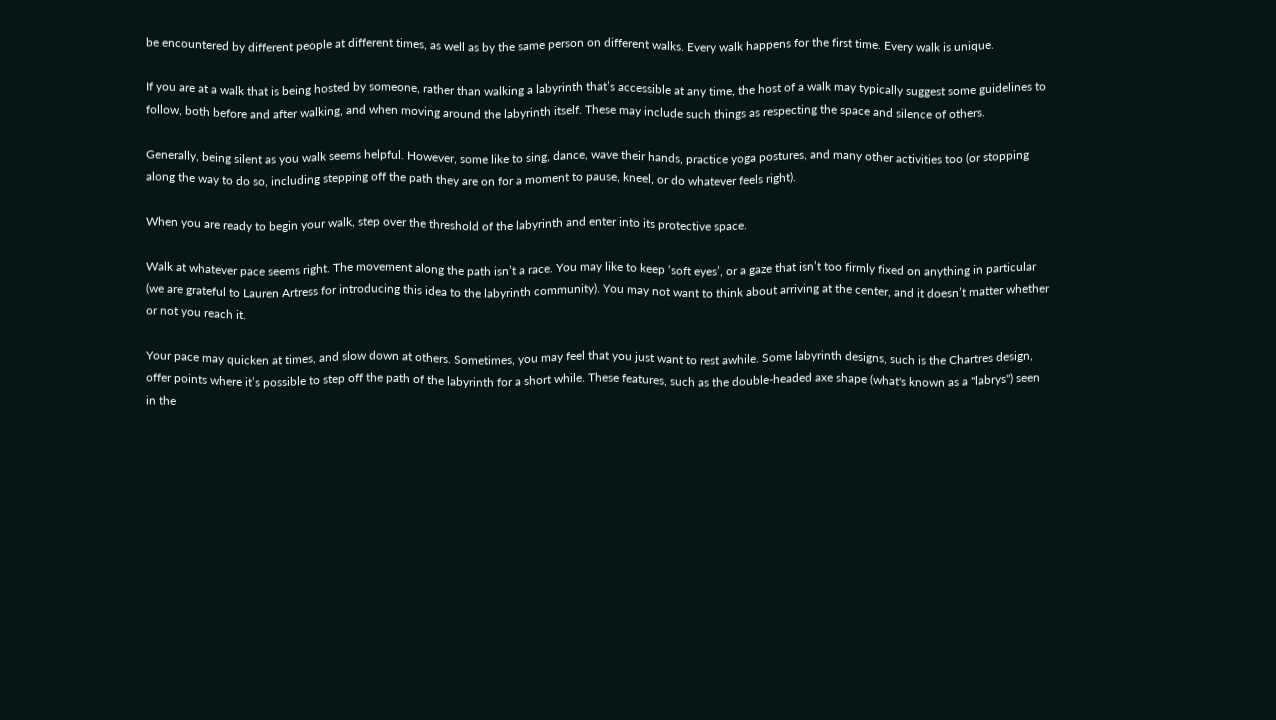be encountered by different people at different times, as well as by the same person on different walks. Every walk happens for the first time. Every walk is unique.

If you are at a walk that is being hosted by someone, rather than walking a labyrinth that’s accessible at any time, the host of a walk may typically suggest some guidelines to follow, both before and after walking, and when moving around the labyrinth itself. These may include such things as respecting the space and silence of others.

Generally, being silent as you walk seems helpful. However, some like to sing, dance, wave their hands, practice yoga postures, and many other activities too (or stopping along the way to do so, including stepping off the path they are on for a moment to pause, kneel, or do whatever feels right).

When you are ready to begin your walk, step over the threshold of the labyrinth and enter into its protective space.

Walk at whatever pace seems right. The movement along the path isn’t a race. You may like to keep ‘soft eyes’, or a gaze that isn’t too firmly fixed on anything in particular (we are grateful to Lauren Artress for introducing this idea to the labyrinth community). You may not want to think about arriving at the center, and it doesn’t matter whether or not you reach it.

Your pace may quicken at times, and slow down at others. Sometimes, you may feel that you just want to rest awhile. Some labyrinth designs, such is the Chartres design, offer points where it’s possible to step off the path of the labyrinth for a short while. These features, such as the double-headed axe shape (what's known as a "labrys") seen in the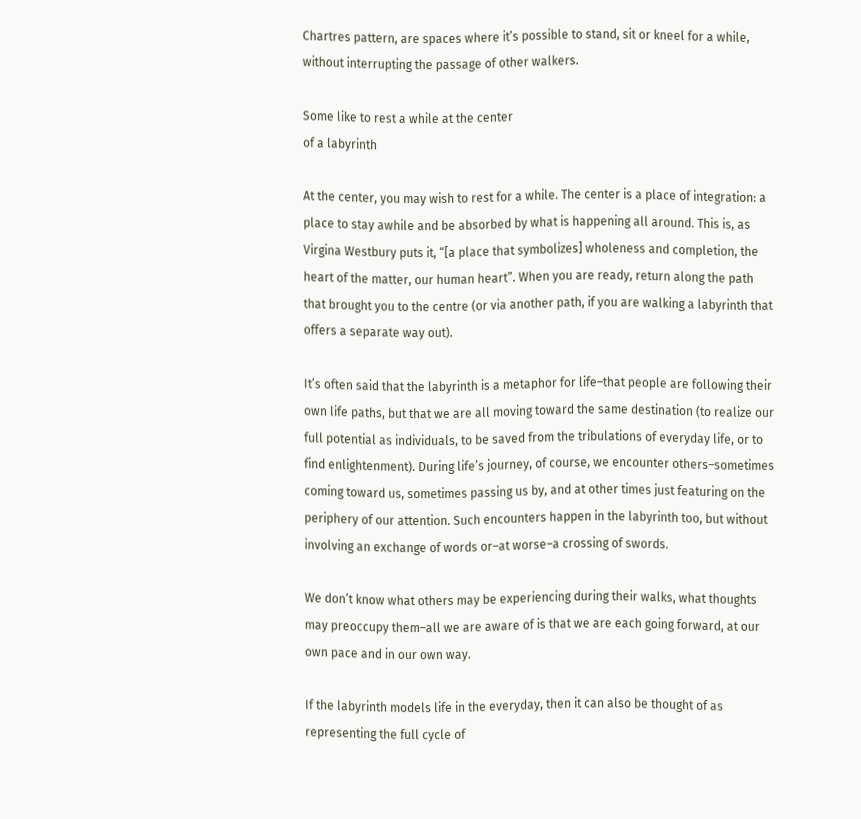Chartres pattern, are spaces where it’s possible to stand, sit or kneel for a while, without interrupting the passage of other walkers.

Some like to rest a while at the center
of a labyrinth

At the center, you may wish to rest for a while. The center is a place of integration: a place to stay awhile and be absorbed by what is happening all around. This is, as Virgina Westbury puts it, “[a place that symbolizes] wholeness and completion, the heart of the matter, our human heart”. When you are ready, return along the path that brought you to the centre (or via another path, if you are walking a labyrinth that offers a separate way out).

It’s often said that the labyrinth is a metaphor for life–that people are following their own life paths, but that we are all moving toward the same destination (to realize our full potential as individuals, to be saved from the tribulations of everyday life, or to find enlightenment). During life’s journey, of course, we encounter others–sometimes coming toward us, sometimes passing us by, and at other times just featuring on the periphery of our attention. Such encounters happen in the labyrinth too, but without involving an exchange of words or–at worse–a crossing of swords.

We don’t know what others may be experiencing during their walks, what thoughts may preoccupy them–all we are aware of is that we are each going forward, at our own pace and in our own way.

If the labyrinth models life in the everyday, then it can also be thought of as representing the full cycle of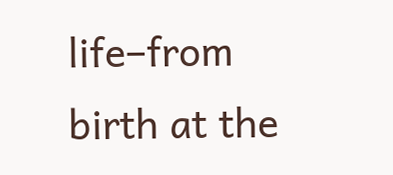life–from birth at the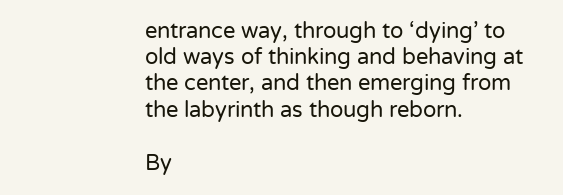entrance way, through to ‘dying’ to old ways of thinking and behaving at the center, and then emerging from the labyrinth as though reborn.

By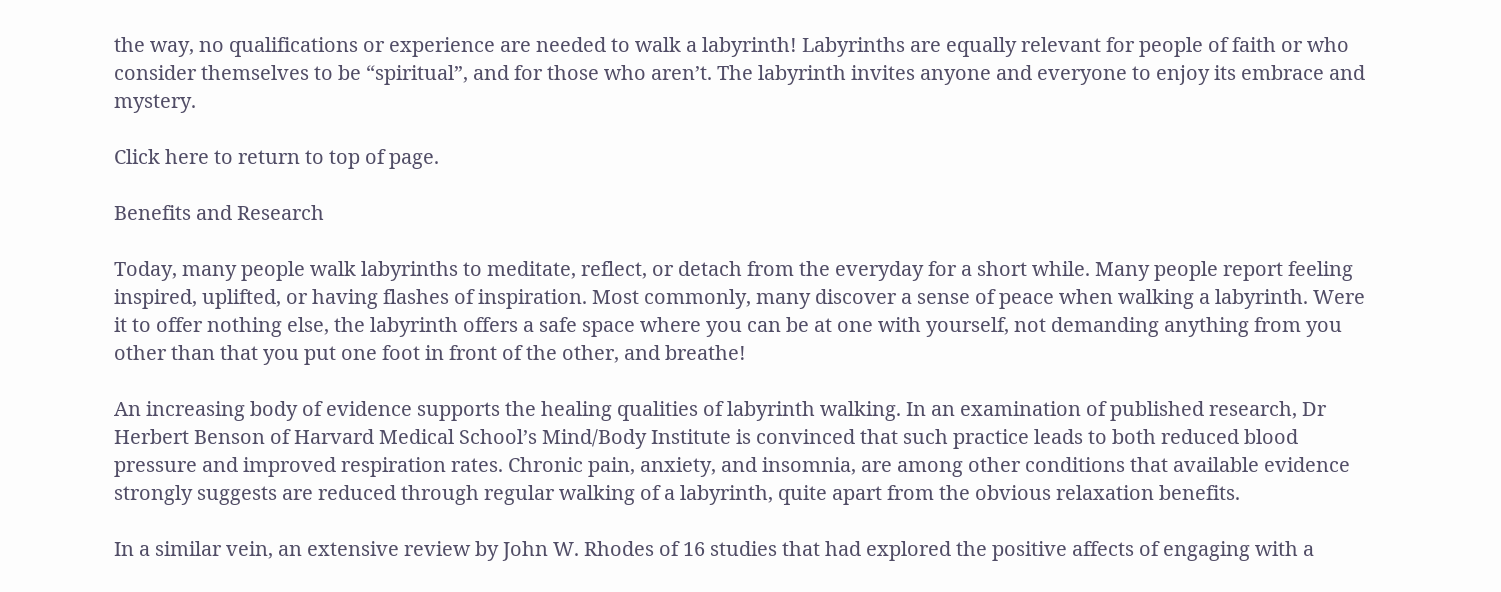the way, no qualifications or experience are needed to walk a labyrinth! Labyrinths are equally relevant for people of faith or who consider themselves to be “spiritual”, and for those who aren’t. The labyrinth invites anyone and everyone to enjoy its embrace and mystery.

Click here to return to top of page.

Benefits and Research

Today, many people walk labyrinths to meditate, reflect, or detach from the everyday for a short while. Many people report feeling inspired, uplifted, or having flashes of inspiration. Most commonly, many discover a sense of peace when walking a labyrinth. Were it to offer nothing else, the labyrinth offers a safe space where you can be at one with yourself, not demanding anything from you other than that you put one foot in front of the other, and breathe!

An increasing body of evidence supports the healing qualities of labyrinth walking. In an examination of published research, Dr Herbert Benson of Harvard Medical School’s Mind/Body Institute is convinced that such practice leads to both reduced blood pressure and improved respiration rates. Chronic pain, anxiety, and insomnia, are among other conditions that available evidence strongly suggests are reduced through regular walking of a labyrinth, quite apart from the obvious relaxation benefits.

In a similar vein, an extensive review by John W. Rhodes of 16 studies that had explored the positive affects of engaging with a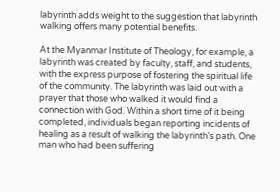labyrinth adds weight to the suggestion that labyrinth walking offers many potential benefits.

At the Myanmar Institute of Theology, for example, a labyrinth was created by faculty, staff, and students, with the express purpose of fostering the spiritual life of the community. The labyrinth was laid out with a prayer that those who walked it would find a connection with God. Within a short time of it being completed, individuals began reporting incidents of healing as a result of walking the labyrinth’s path. One man who had been suffering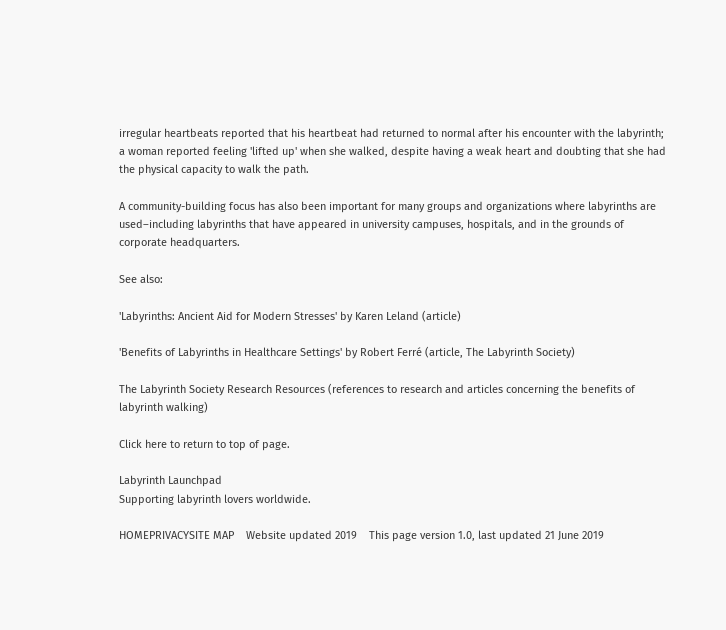irregular heartbeats reported that his heartbeat had returned to normal after his encounter with the labyrinth; a woman reported feeling 'lifted up' when she walked, despite having a weak heart and doubting that she had the physical capacity to walk the path.

A community-building focus has also been important for many groups and organizations where labyrinths are used–including labyrinths that have appeared in university campuses, hospitals, and in the grounds of corporate headquarters.

See also:

'Labyrinths: Ancient Aid for Modern Stresses' by Karen Leland (article)

'Benefits of Labyrinths in Healthcare Settings' by Robert Ferré (article, The Labyrinth Society)

The Labyrinth Society Research Resources (references to research and articles concerning the benefits of labyrinth walking)

Click here to return to top of page.

Labyrinth Launchpad
Supporting labyrinth lovers worldwide.

HOMEPRIVACYSITE MAP    Website updated 2019    This page version 1.0, last updated 21 June 2019